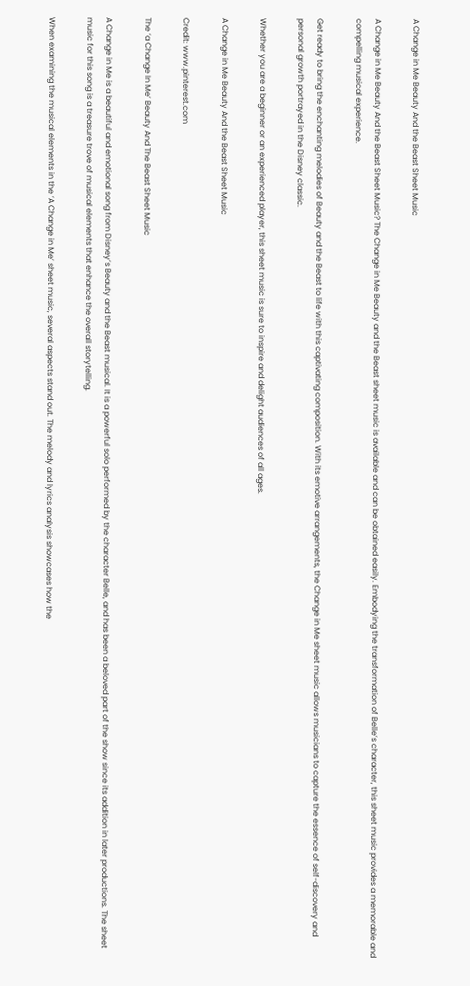A Change in Me Beauty And the Beast Sheet Music

A Change in Me Beauty And the Beast Sheet Music? The Change in Me Beauty and the Beast sheet music is available and can be obtained easily. Embodying the transformation of Belle’s character, this sheet music provides a memorable and compelling musical experience.

Get ready to bring the enchanting melodies of Beauty and the Beast to life with this captivating composition. With its emotive arrangements, the Change in Me sheet music allows musicians to capture the essence of self-discovery and personal growth portrayed in the Disney classic.

Whether you are a beginner or an experienced player, this sheet music is sure to inspire and delight audiences of all ages.

A Change in Me Beauty And the Beast Sheet Music

Credit: www.pinterest.com

The ‘a Change In Me’ Beauty And The Beast Sheet Music

A Change in Me is a beautiful and emotional song from Disney’s Beauty and the Beast musical. It is a powerful solo performed by the character Belle, and has been a beloved part of the show since its addition in later productions. The sheet music for this song is a treasure trove of musical elements that enhance the overall storytelling.

When examining the musical elements in the ‘A Change in Me’ sheet music, several aspects stand out. The melody and lyrics analysis showcases how the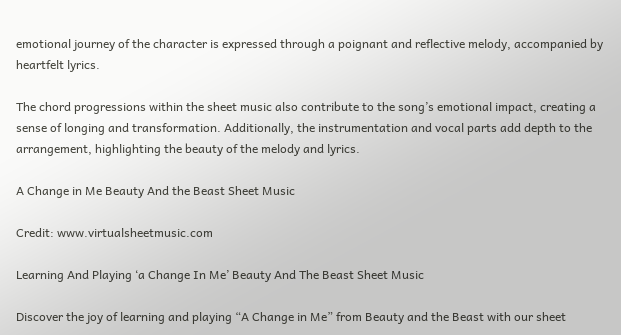emotional journey of the character is expressed through a poignant and reflective melody, accompanied by heartfelt lyrics.

The chord progressions within the sheet music also contribute to the song’s emotional impact, creating a sense of longing and transformation. Additionally, the instrumentation and vocal parts add depth to the arrangement, highlighting the beauty of the melody and lyrics.

A Change in Me Beauty And the Beast Sheet Music

Credit: www.virtualsheetmusic.com

Learning And Playing ‘a Change In Me’ Beauty And The Beast Sheet Music

Discover the joy of learning and playing “A Change in Me” from Beauty and the Beast with our sheet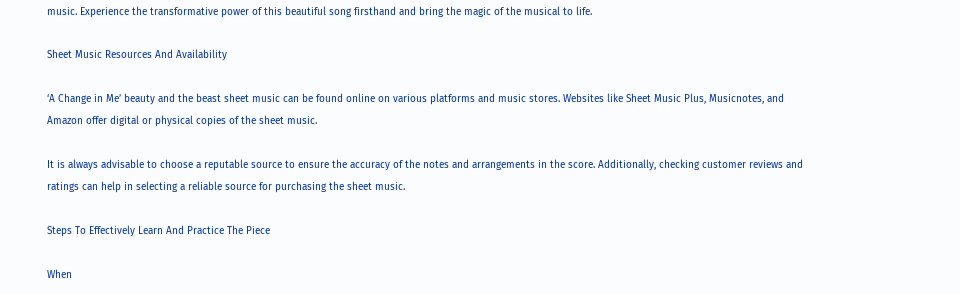music. Experience the transformative power of this beautiful song firsthand and bring the magic of the musical to life.

Sheet Music Resources And Availability

‘A Change in Me’ beauty and the beast sheet music can be found online on various platforms and music stores. Websites like Sheet Music Plus, Musicnotes, and Amazon offer digital or physical copies of the sheet music.

It is always advisable to choose a reputable source to ensure the accuracy of the notes and arrangements in the score. Additionally, checking customer reviews and ratings can help in selecting a reliable source for purchasing the sheet music.

Steps To Effectively Learn And Practice The Piece

When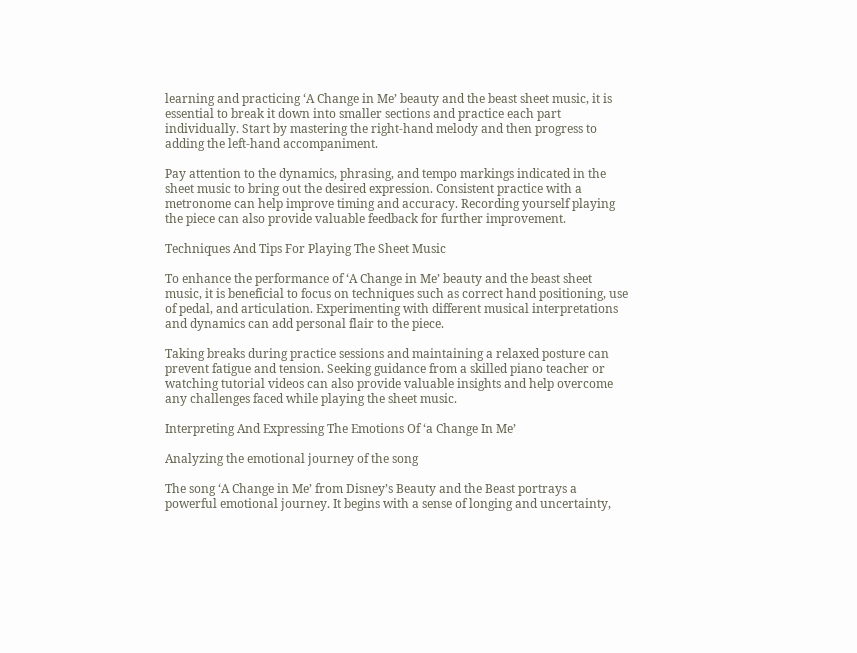learning and practicing ‘A Change in Me’ beauty and the beast sheet music, it is essential to break it down into smaller sections and practice each part individually. Start by mastering the right-hand melody and then progress to adding the left-hand accompaniment.

Pay attention to the dynamics, phrasing, and tempo markings indicated in the sheet music to bring out the desired expression. Consistent practice with a metronome can help improve timing and accuracy. Recording yourself playing the piece can also provide valuable feedback for further improvement.

Techniques And Tips For Playing The Sheet Music

To enhance the performance of ‘A Change in Me’ beauty and the beast sheet music, it is beneficial to focus on techniques such as correct hand positioning, use of pedal, and articulation. Experimenting with different musical interpretations and dynamics can add personal flair to the piece.

Taking breaks during practice sessions and maintaining a relaxed posture can prevent fatigue and tension. Seeking guidance from a skilled piano teacher or watching tutorial videos can also provide valuable insights and help overcome any challenges faced while playing the sheet music.

Interpreting And Expressing The Emotions Of ‘a Change In Me’

Analyzing the emotional journey of the song

The song ‘A Change in Me’ from Disney’s Beauty and the Beast portrays a powerful emotional journey. It begins with a sense of longing and uncertainty,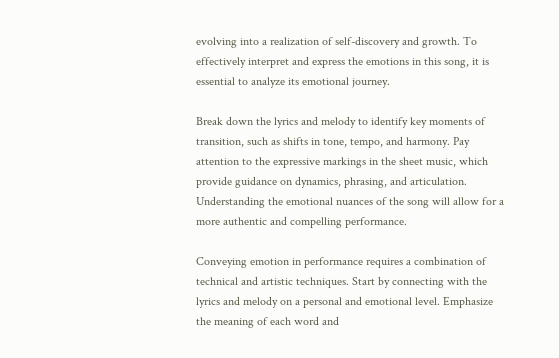evolving into a realization of self-discovery and growth. To effectively interpret and express the emotions in this song, it is essential to analyze its emotional journey.

Break down the lyrics and melody to identify key moments of transition, such as shifts in tone, tempo, and harmony. Pay attention to the expressive markings in the sheet music, which provide guidance on dynamics, phrasing, and articulation. Understanding the emotional nuances of the song will allow for a more authentic and compelling performance.

Conveying emotion in performance requires a combination of technical and artistic techniques. Start by connecting with the lyrics and melody on a personal and emotional level. Emphasize the meaning of each word and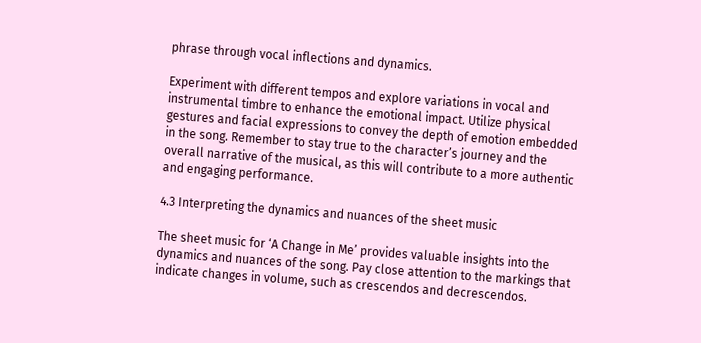phrase through vocal inflections and dynamics.

Experiment with different tempos and explore variations in vocal and instrumental timbre to enhance the emotional impact. Utilize physical gestures and facial expressions to convey the depth of emotion embedded in the song. Remember to stay true to the character’s journey and the overall narrative of the musical, as this will contribute to a more authentic and engaging performance.

4.3 Interpreting the dynamics and nuances of the sheet music

The sheet music for ‘A Change in Me’ provides valuable insights into the dynamics and nuances of the song. Pay close attention to the markings that indicate changes in volume, such as crescendos and decrescendos.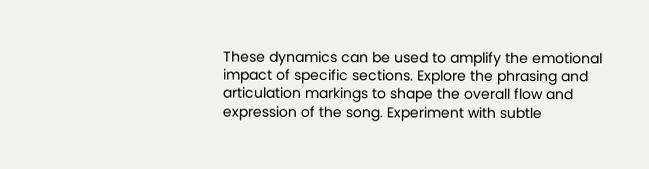These dynamics can be used to amplify the emotional impact of specific sections. Explore the phrasing and articulation markings to shape the overall flow and expression of the song. Experiment with subtle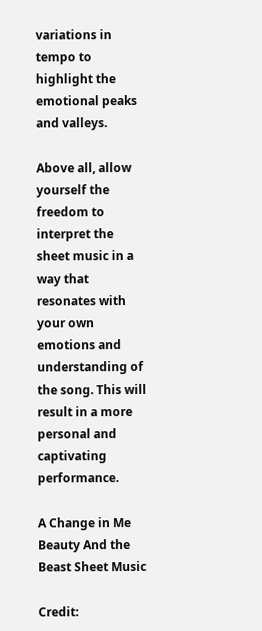variations in tempo to highlight the emotional peaks and valleys.

Above all, allow yourself the freedom to interpret the sheet music in a way that resonates with your own emotions and understanding of the song. This will result in a more personal and captivating performance.

A Change in Me Beauty And the Beast Sheet Music

Credit: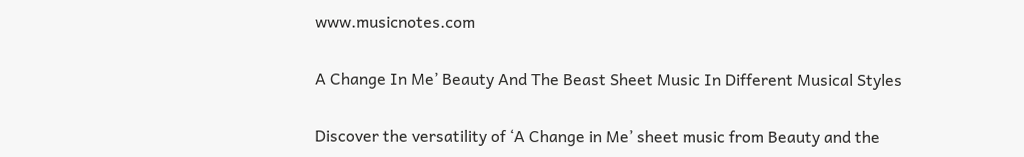www.musicnotes.com

A Change In Me’ Beauty And The Beast Sheet Music In Different Musical Styles

Discover the versatility of ‘A Change in Me’ sheet music from Beauty and the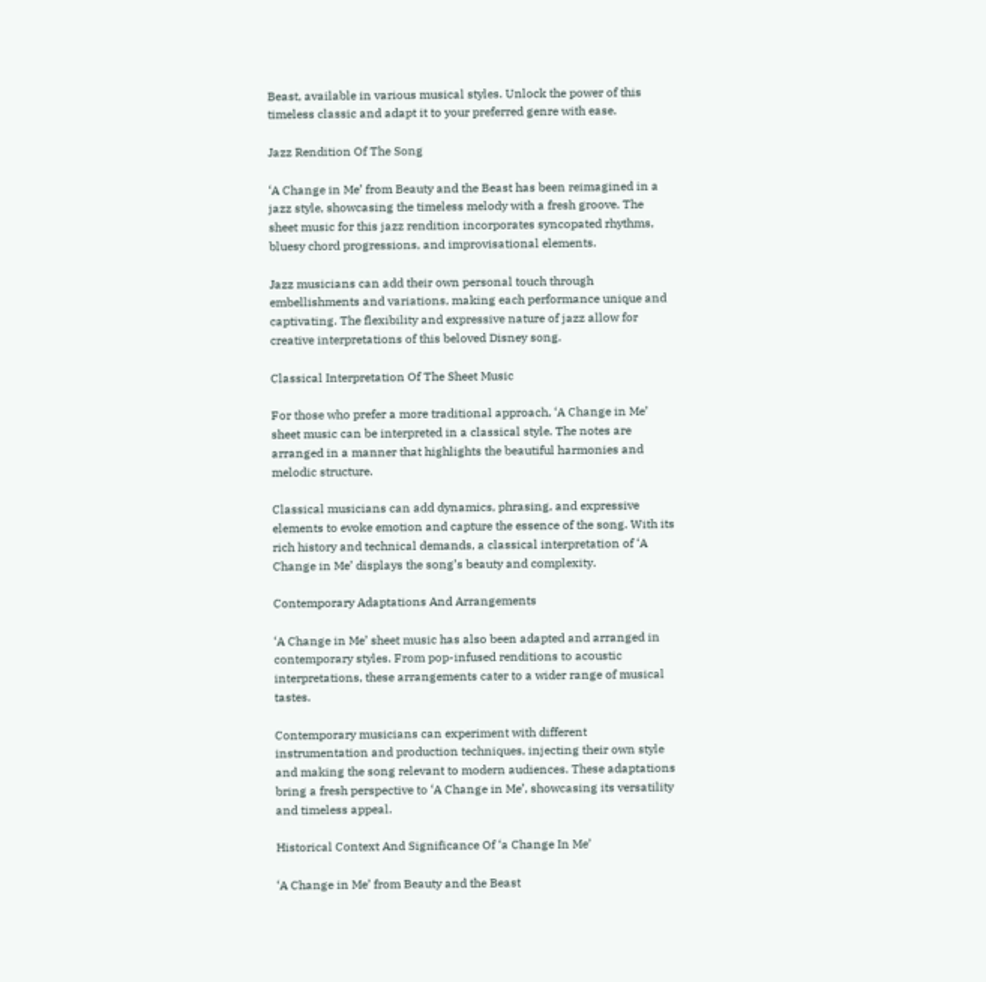Beast, available in various musical styles. Unlock the power of this timeless classic and adapt it to your preferred genre with ease.

Jazz Rendition Of The Song

‘A Change in Me’ from Beauty and the Beast has been reimagined in a jazz style, showcasing the timeless melody with a fresh groove. The sheet music for this jazz rendition incorporates syncopated rhythms, bluesy chord progressions, and improvisational elements.

Jazz musicians can add their own personal touch through embellishments and variations, making each performance unique and captivating. The flexibility and expressive nature of jazz allow for creative interpretations of this beloved Disney song.

Classical Interpretation Of The Sheet Music

For those who prefer a more traditional approach, ‘A Change in Me’ sheet music can be interpreted in a classical style. The notes are arranged in a manner that highlights the beautiful harmonies and melodic structure.

Classical musicians can add dynamics, phrasing, and expressive elements to evoke emotion and capture the essence of the song. With its rich history and technical demands, a classical interpretation of ‘A Change in Me’ displays the song’s beauty and complexity.

Contemporary Adaptations And Arrangements

‘A Change in Me’ sheet music has also been adapted and arranged in contemporary styles. From pop-infused renditions to acoustic interpretations, these arrangements cater to a wider range of musical tastes.

Contemporary musicians can experiment with different instrumentation and production techniques, injecting their own style and making the song relevant to modern audiences. These adaptations bring a fresh perspective to ‘A Change in Me’, showcasing its versatility and timeless appeal.

Historical Context And Significance Of ‘a Change In Me’

‘A Change in Me’ from Beauty and the Beast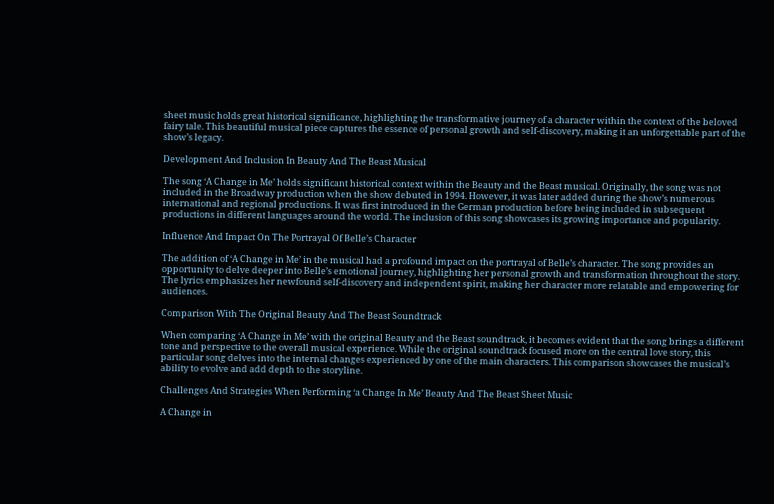sheet music holds great historical significance, highlighting the transformative journey of a character within the context of the beloved fairy tale. This beautiful musical piece captures the essence of personal growth and self-discovery, making it an unforgettable part of the show’s legacy.

Development And Inclusion In Beauty And The Beast Musical

The song ‘A Change in Me’ holds significant historical context within the Beauty and the Beast musical. Originally, the song was not included in the Broadway production when the show debuted in 1994. However, it was later added during the show’s numerous international and regional productions. It was first introduced in the German production before being included in subsequent productions in different languages around the world. The inclusion of this song showcases its growing importance and popularity.

Influence And Impact On The Portrayal Of Belle’s Character

The addition of ‘A Change in Me’ in the musical had a profound impact on the portrayal of Belle’s character. The song provides an opportunity to delve deeper into Belle’s emotional journey, highlighting her personal growth and transformation throughout the story. The lyrics emphasizes her newfound self-discovery and independent spirit, making her character more relatable and empowering for audiences.

Comparison With The Original Beauty And The Beast Soundtrack

When comparing ‘A Change in Me’ with the original Beauty and the Beast soundtrack, it becomes evident that the song brings a different tone and perspective to the overall musical experience. While the original soundtrack focused more on the central love story, this particular song delves into the internal changes experienced by one of the main characters. This comparison showcases the musical’s ability to evolve and add depth to the storyline.

Challenges And Strategies When Performing ‘a Change In Me’ Beauty And The Beast Sheet Music

A Change in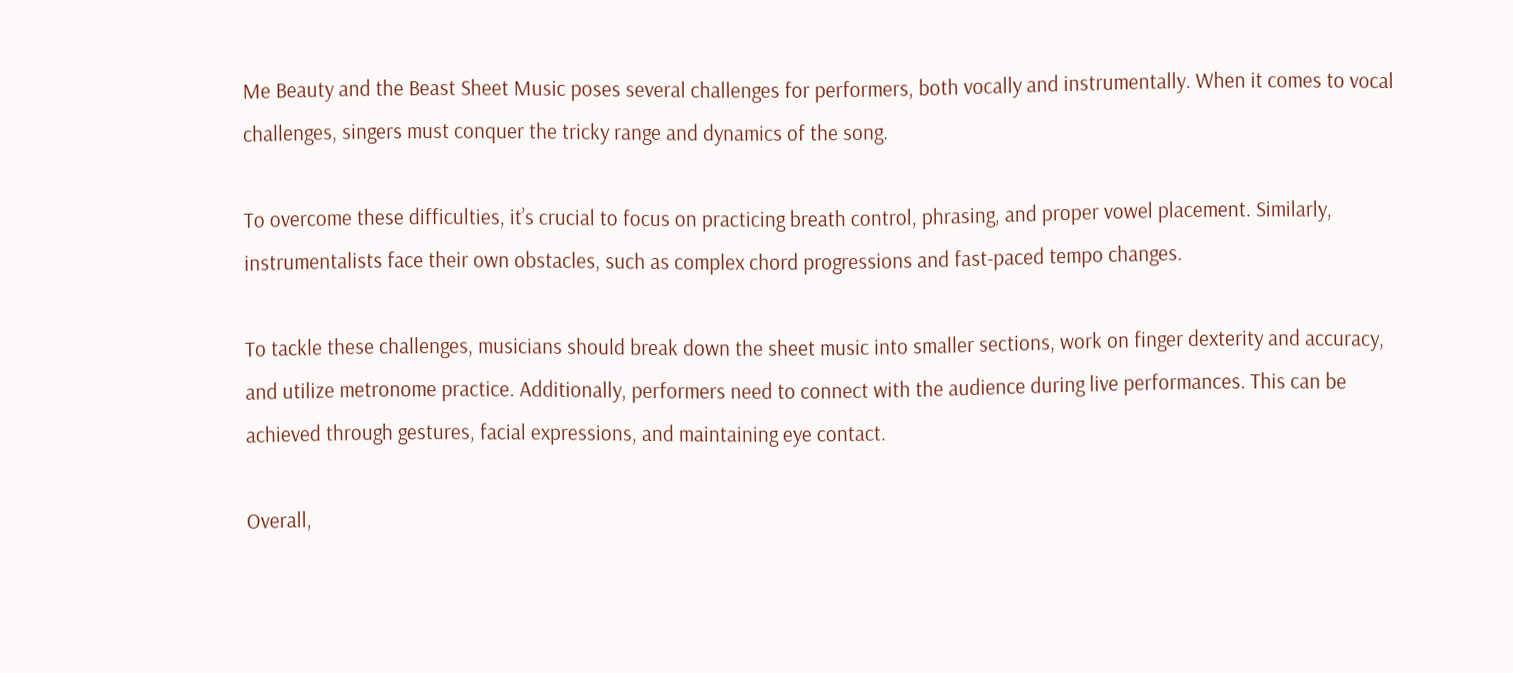Me Beauty and the Beast Sheet Music poses several challenges for performers, both vocally and instrumentally. When it comes to vocal challenges, singers must conquer the tricky range and dynamics of the song.

To overcome these difficulties, it’s crucial to focus on practicing breath control, phrasing, and proper vowel placement. Similarly, instrumentalists face their own obstacles, such as complex chord progressions and fast-paced tempo changes.

To tackle these challenges, musicians should break down the sheet music into smaller sections, work on finger dexterity and accuracy, and utilize metronome practice. Additionally, performers need to connect with the audience during live performances. This can be achieved through gestures, facial expressions, and maintaining eye contact.

Overall,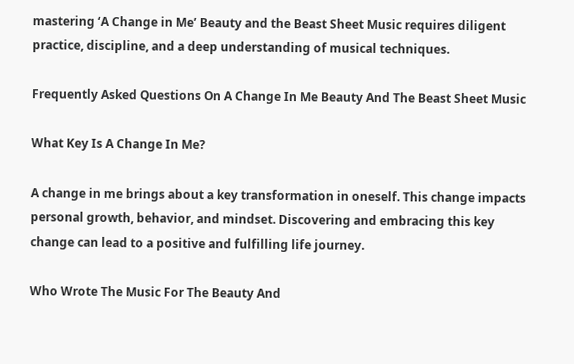mastering ‘A Change in Me’ Beauty and the Beast Sheet Music requires diligent practice, discipline, and a deep understanding of musical techniques.

Frequently Asked Questions On A Change In Me Beauty And The Beast Sheet Music

What Key Is A Change In Me?

A change in me brings about a key transformation in oneself. This change impacts personal growth, behavior, and mindset. Discovering and embracing this key change can lead to a positive and fulfilling life journey.

Who Wrote The Music For The Beauty And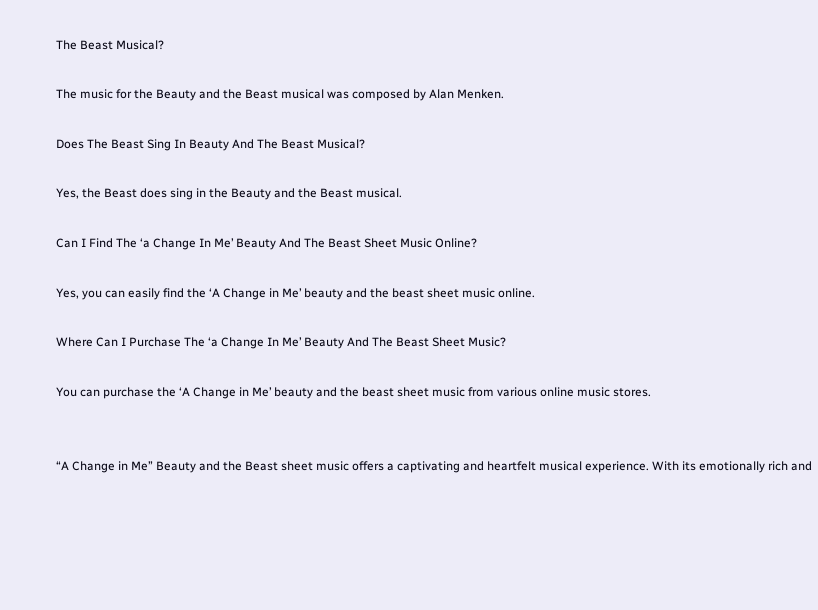The Beast Musical?

The music for the Beauty and the Beast musical was composed by Alan Menken.

Does The Beast Sing In Beauty And The Beast Musical?

Yes, the Beast does sing in the Beauty and the Beast musical.

Can I Find The ‘a Change In Me’ Beauty And The Beast Sheet Music Online?

Yes, you can easily find the ‘A Change in Me’ beauty and the beast sheet music online.

Where Can I Purchase The ‘a Change In Me’ Beauty And The Beast Sheet Music?

You can purchase the ‘A Change in Me’ beauty and the beast sheet music from various online music stores.


“A Change in Me” Beauty and the Beast sheet music offers a captivating and heartfelt musical experience. With its emotionally rich and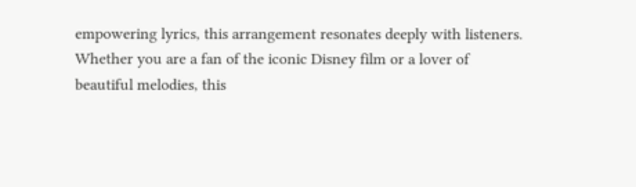empowering lyrics, this arrangement resonates deeply with listeners. Whether you are a fan of the iconic Disney film or a lover of beautiful melodies, this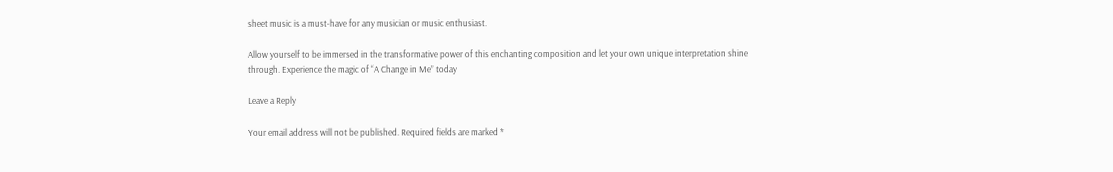sheet music is a must-have for any musician or music enthusiast.

Allow yourself to be immersed in the transformative power of this enchanting composition and let your own unique interpretation shine through. Experience the magic of “A Change in Me” today

Leave a Reply

Your email address will not be published. Required fields are marked *